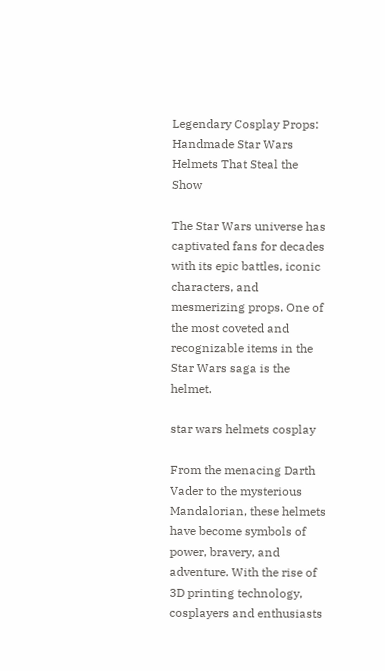Legendary Cosplay Props: Handmade Star Wars Helmets That Steal the Show

The Star Wars universe has captivated fans for decades with its epic battles, iconic characters, and mesmerizing props. One of the most coveted and recognizable items in the Star Wars saga is the helmet.

star wars helmets cosplay

From the menacing Darth Vader to the mysterious Mandalorian, these helmets have become symbols of power, bravery, and adventure. With the rise of 3D printing technology, cosplayers and enthusiasts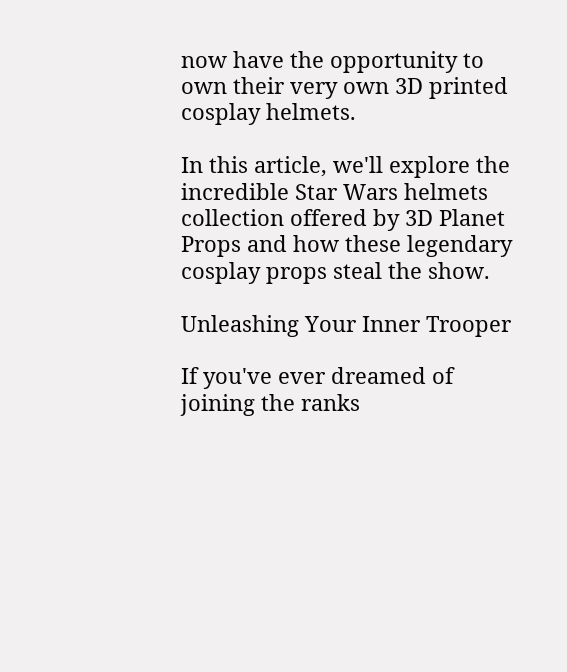now have the opportunity to own their very own 3D printed cosplay helmets.

In this article, we'll explore the incredible Star Wars helmets collection offered by 3D Planet Props and how these legendary cosplay props steal the show.

Unleashing Your Inner Trooper

If you've ever dreamed of joining the ranks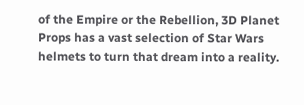of the Empire or the Rebellion, 3D Planet Props has a vast selection of Star Wars helmets to turn that dream into a reality.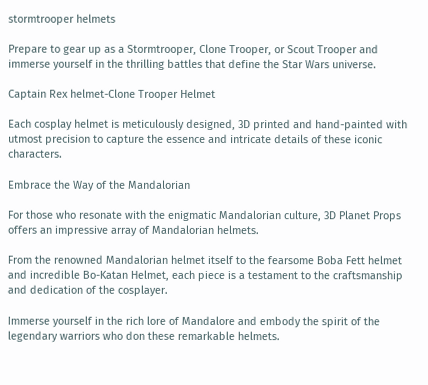stormtrooper helmets

Prepare to gear up as a Stormtrooper, Clone Trooper, or Scout Trooper and immerse yourself in the thrilling battles that define the Star Wars universe.

Captain Rex helmet-Clone Trooper Helmet

Each cosplay helmet is meticulously designed, 3D printed and hand-painted with utmost precision to capture the essence and intricate details of these iconic characters.

Embrace the Way of the Mandalorian

For those who resonate with the enigmatic Mandalorian culture, 3D Planet Props offers an impressive array of Mandalorian helmets.

From the renowned Mandalorian helmet itself to the fearsome Boba Fett helmet and incredible Bo-Katan Helmet, each piece is a testament to the craftsmanship and dedication of the cosplayer.

Immerse yourself in the rich lore of Mandalore and embody the spirit of the legendary warriors who don these remarkable helmets.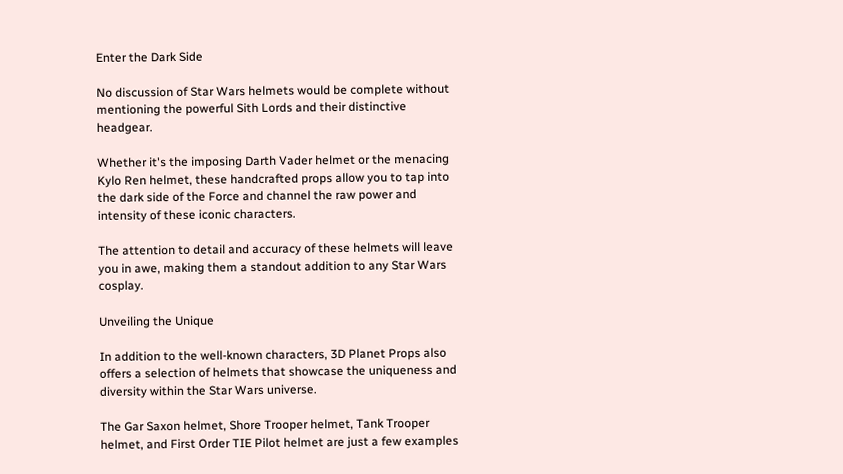Enter the Dark Side

No discussion of Star Wars helmets would be complete without mentioning the powerful Sith Lords and their distinctive headgear.

Whether it's the imposing Darth Vader helmet or the menacing Kylo Ren helmet, these handcrafted props allow you to tap into the dark side of the Force and channel the raw power and intensity of these iconic characters.

The attention to detail and accuracy of these helmets will leave you in awe, making them a standout addition to any Star Wars cosplay.

Unveiling the Unique

In addition to the well-known characters, 3D Planet Props also offers a selection of helmets that showcase the uniqueness and diversity within the Star Wars universe.

The Gar Saxon helmet, Shore Trooper helmet, Tank Trooper helmet, and First Order TIE Pilot helmet are just a few examples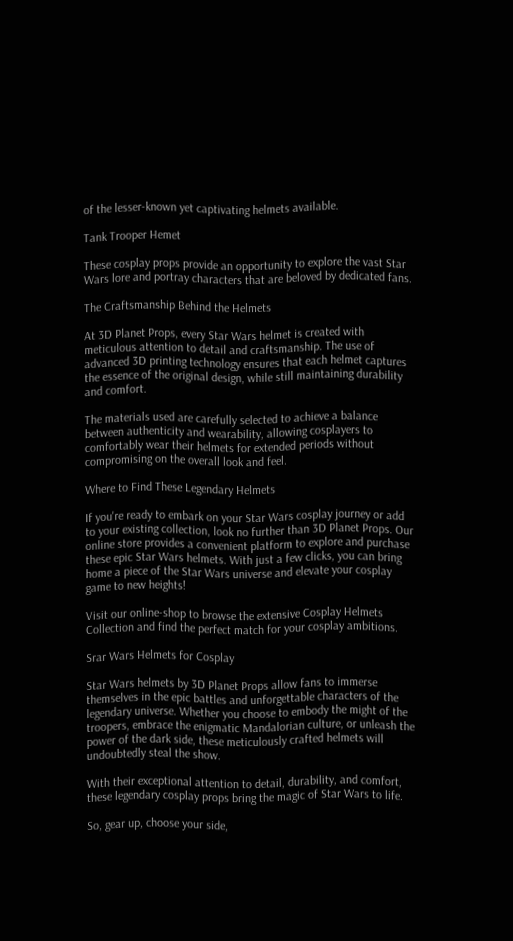of the lesser-known yet captivating helmets available.

Tank Trooper Hemet

These cosplay props provide an opportunity to explore the vast Star Wars lore and portray characters that are beloved by dedicated fans.

The Craftsmanship Behind the Helmets

At 3D Planet Props, every Star Wars helmet is created with meticulous attention to detail and craftsmanship. The use of advanced 3D printing technology ensures that each helmet captures the essence of the original design, while still maintaining durability and comfort.

The materials used are carefully selected to achieve a balance between authenticity and wearability, allowing cosplayers to comfortably wear their helmets for extended periods without compromising on the overall look and feel.

Where to Find These Legendary Helmets

If you're ready to embark on your Star Wars cosplay journey or add to your existing collection, look no further than 3D Planet Props. Our online store provides a convenient platform to explore and purchase these epic Star Wars helmets. With just a few clicks, you can bring home a piece of the Star Wars universe and elevate your cosplay game to new heights!

Visit our online-shop to browse the extensive Cosplay Helmets Collection and find the perfect match for your cosplay ambitions.

Srar Wars Helmets for Cosplay

Star Wars helmets by 3D Planet Props allow fans to immerse themselves in the epic battles and unforgettable characters of the legendary universe. Whether you choose to embody the might of the troopers, embrace the enigmatic Mandalorian culture, or unleash the power of the dark side, these meticulously crafted helmets will undoubtedly steal the show.

With their exceptional attention to detail, durability, and comfort, these legendary cosplay props bring the magic of Star Wars to life.

So, gear up, choose your side,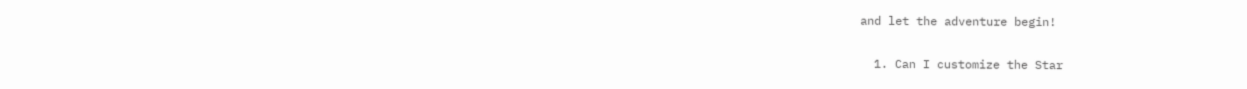and let the adventure begin!


  1. Can I customize the Star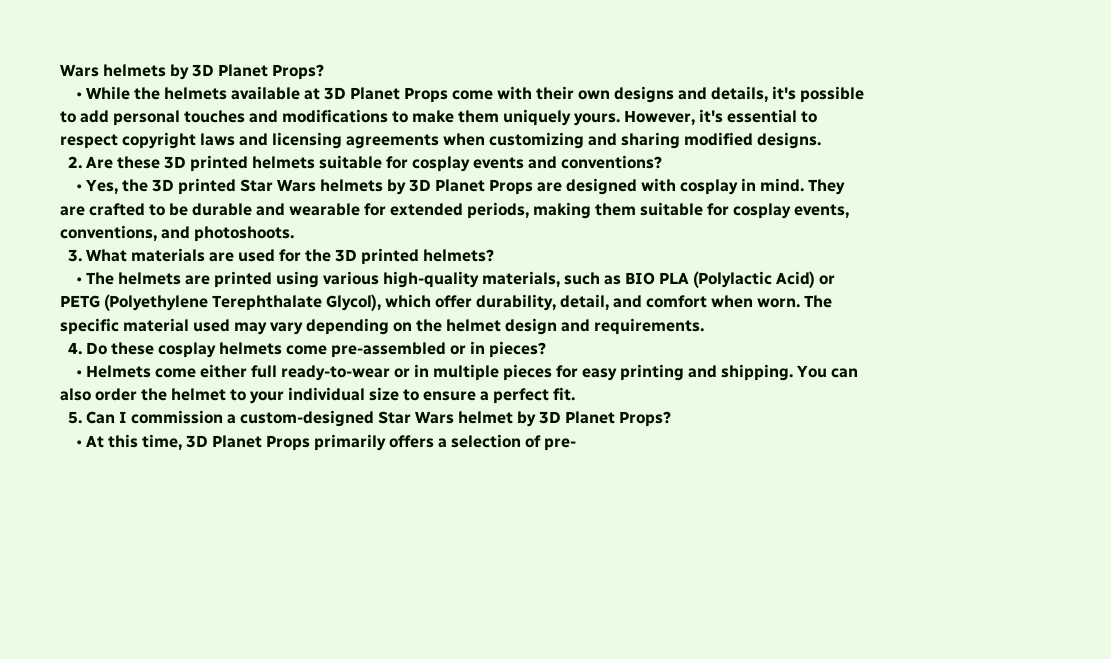Wars helmets by 3D Planet Props?
    • While the helmets available at 3D Planet Props come with their own designs and details, it's possible to add personal touches and modifications to make them uniquely yours. However, it's essential to respect copyright laws and licensing agreements when customizing and sharing modified designs.
  2. Are these 3D printed helmets suitable for cosplay events and conventions?
    • Yes, the 3D printed Star Wars helmets by 3D Planet Props are designed with cosplay in mind. They are crafted to be durable and wearable for extended periods, making them suitable for cosplay events, conventions, and photoshoots.
  3. What materials are used for the 3D printed helmets?
    • The helmets are printed using various high-quality materials, such as BIO PLA (Polylactic Acid) or PETG (Polyethylene Terephthalate Glycol), which offer durability, detail, and comfort when worn. The specific material used may vary depending on the helmet design and requirements.
  4. Do these cosplay helmets come pre-assembled or in pieces?
    • Helmets come either full ready-to-wear or in multiple pieces for easy printing and shipping. You can also order the helmet to your individual size to ensure a perfect fit.
  5. Can I commission a custom-designed Star Wars helmet by 3D Planet Props?
    • At this time, 3D Planet Props primarily offers a selection of pre-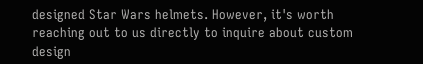designed Star Wars helmets. However, it's worth reaching out to us directly to inquire about custom design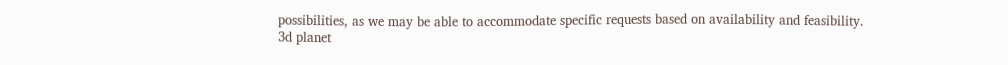possibilities, as we may be able to accommodate specific requests based on availability and feasibility.
3d planet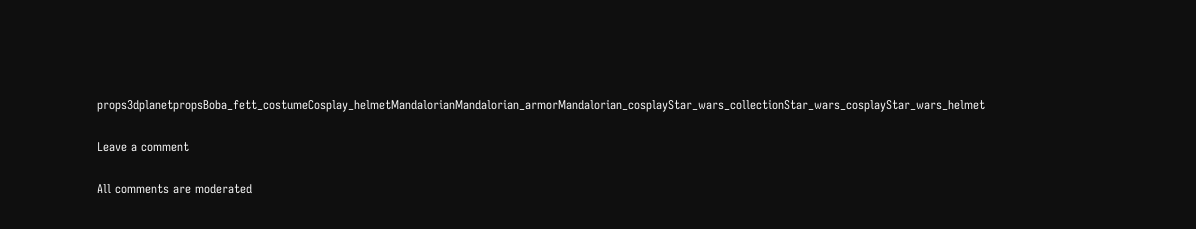props3dplanetpropsBoba_fett_costumeCosplay_helmetMandalorianMandalorian_armorMandalorian_cosplayStar_wars_collectionStar_wars_cosplayStar_wars_helmet

Leave a comment

All comments are moderated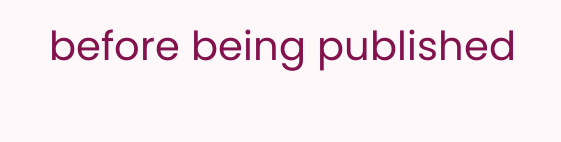before being published